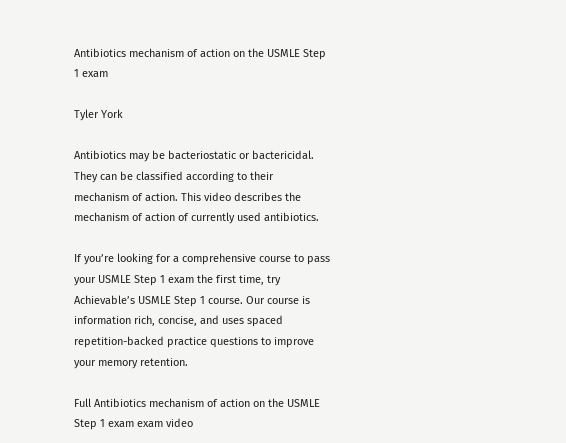Antibiotics mechanism of action on the USMLE Step 1 exam

Tyler York

Antibiotics may be bacteriostatic or bactericidal. They can be classified according to their mechanism of action. This video describes the mechanism of action of currently used antibiotics.

If you’re looking for a comprehensive course to pass your USMLE Step 1 exam the first time, try Achievable’s USMLE Step 1 course. Our course is information rich, concise, and uses spaced repetition-backed practice questions to improve your memory retention.

Full Antibiotics mechanism of action on the USMLE Step 1 exam exam video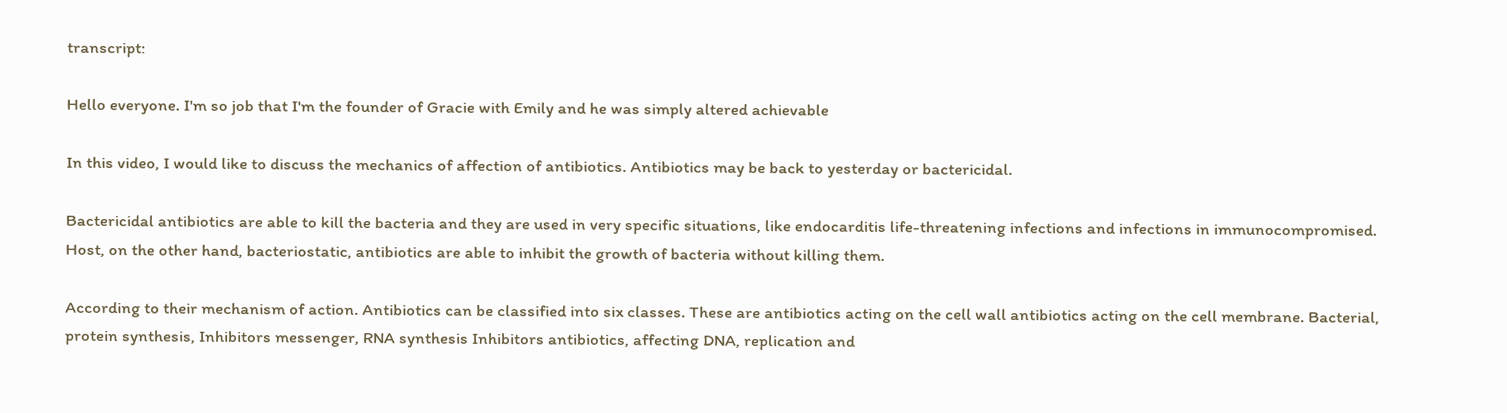transcript:

Hello everyone. I'm so job that I'm the founder of Gracie with Emily and he was simply altered achievable

In this video, I would like to discuss the mechanics of affection of antibiotics. Antibiotics may be back to yesterday or bactericidal.

Bactericidal antibiotics are able to kill the bacteria and they are used in very specific situations, like endocarditis life-threatening infections and infections in immunocompromised. Host, on the other hand, bacteriostatic, antibiotics are able to inhibit the growth of bacteria without killing them.

According to their mechanism of action. Antibiotics can be classified into six classes. These are antibiotics acting on the cell wall antibiotics acting on the cell membrane. Bacterial, protein synthesis, Inhibitors messenger, RNA synthesis Inhibitors antibiotics, affecting DNA, replication and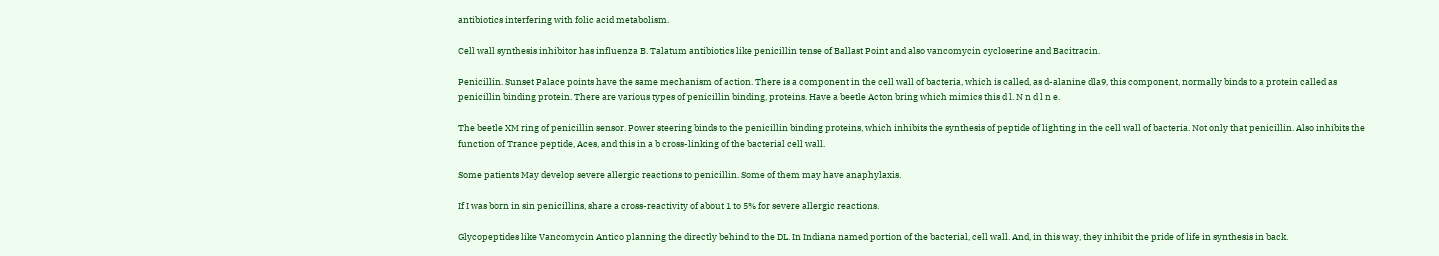antibiotics interfering with folic acid metabolism.

Cell wall synthesis inhibitor has influenza B. Talatum antibiotics like penicillin tense of Ballast Point and also vancomycin cycloserine and Bacitracin.

Penicillin. Sunset Palace points have the same mechanism of action. There is a component in the cell wall of bacteria, which is called, as d-alanine dla9, this component, normally binds to a protein called as penicillin binding protein. There are various types of penicillin binding, proteins. Have a beetle Acton bring which mimics this d l. N n d l n e.

The beetle XM ring of penicillin sensor. Power steering binds to the penicillin binding proteins, which inhibits the synthesis of peptide of lighting in the cell wall of bacteria. Not only that penicillin. Also inhibits the function of Trance peptide, Aces, and this in a b cross-linking of the bacterial cell wall.

Some patients May develop severe allergic reactions to penicillin. Some of them may have anaphylaxis.

If I was born in sin penicillins, share a cross-reactivity of about 1 to 5% for severe allergic reactions.

Glycopeptides like Vancomycin Antico planning the directly behind to the DL. In Indiana named portion of the bacterial, cell wall. And, in this way, they inhibit the pride of life in synthesis in back.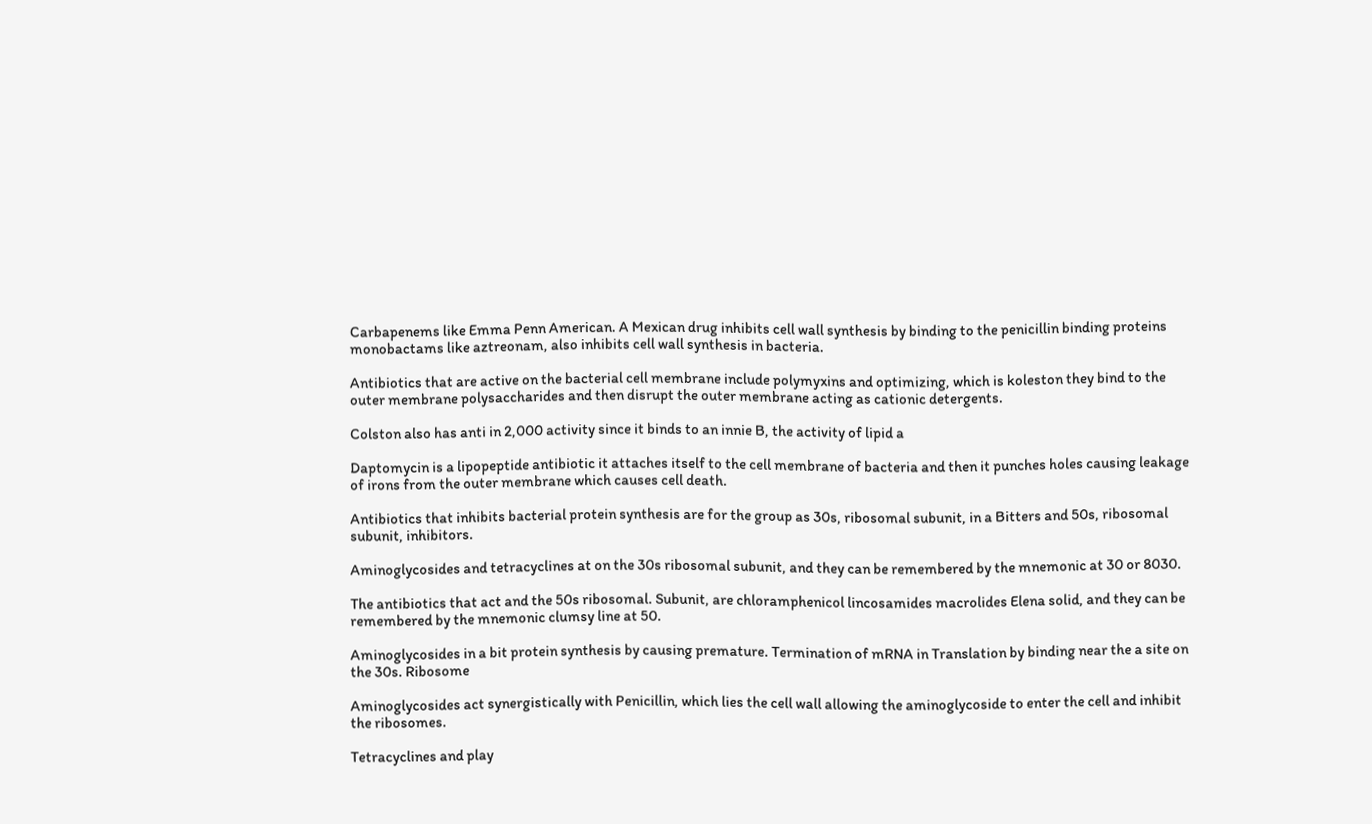Carbapenems like Emma Penn American. A Mexican drug inhibits cell wall synthesis by binding to the penicillin binding proteins monobactams like aztreonam, also inhibits cell wall synthesis in bacteria.

Antibiotics that are active on the bacterial cell membrane include polymyxins and optimizing, which is koleston they bind to the outer membrane polysaccharides and then disrupt the outer membrane acting as cationic detergents.

Colston also has anti in 2,000 activity since it binds to an innie B, the activity of lipid a

Daptomycin is a lipopeptide antibiotic it attaches itself to the cell membrane of bacteria and then it punches holes causing leakage of irons from the outer membrane which causes cell death.

Antibiotics that inhibits bacterial protein synthesis are for the group as 30s, ribosomal subunit, in a Bitters and 50s, ribosomal subunit, inhibitors.

Aminoglycosides and tetracyclines at on the 30s ribosomal subunit, and they can be remembered by the mnemonic at 30 or 8030.

The antibiotics that act and the 50s ribosomal. Subunit, are chloramphenicol lincosamides macrolides Elena solid, and they can be remembered by the mnemonic clumsy line at 50.

Aminoglycosides in a bit protein synthesis by causing premature. Termination of mRNA in Translation by binding near the a site on the 30s. Ribosome

Aminoglycosides act synergistically with Penicillin, which lies the cell wall allowing the aminoglycoside to enter the cell and inhibit the ribosomes.

Tetracyclines and play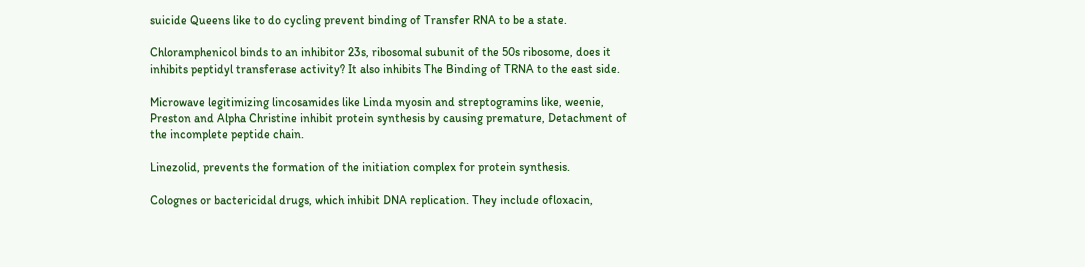suicide Queens like to do cycling prevent binding of Transfer RNA to be a state.

Chloramphenicol binds to an inhibitor 23s, ribosomal subunit of the 50s ribosome, does it inhibits peptidyl transferase activity? It also inhibits The Binding of TRNA to the east side.

Microwave legitimizing lincosamides like Linda myosin and streptogramins like, weenie, Preston and Alpha Christine inhibit protein synthesis by causing premature, Detachment of the incomplete peptide chain.

Linezolid, prevents the formation of the initiation complex for protein synthesis.

Colognes or bactericidal drugs, which inhibit DNA replication. They include ofloxacin,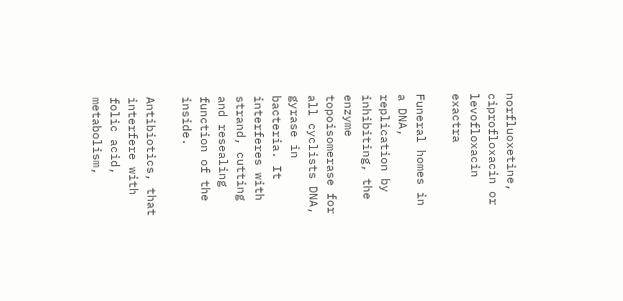norfluoxetine, ciprofloxacin or levofloxacin exactra

Funeral homes in a DNA, replication by inhibiting, the enzyme topoisomerase for all cyclists DNA, gyrase in bacteria. It interferes with strand, cutting and resealing function of the inside.

Antibiotics, that interfere with folic acid, metabolism,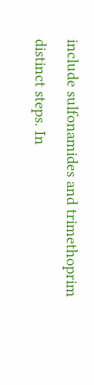include sulfonamides and trimethoprim distinct steps. In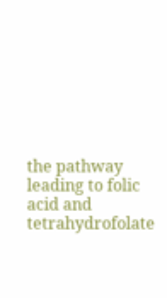the pathway leading to folic acid and tetrahydrofolate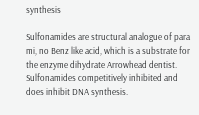synthesis

Sulfonamides are structural analogue of para mi, no Benz like acid, which is a substrate for the enzyme dihydrate Arrowhead dentist. Sulfonamides competitively inhibited and does inhibit DNA synthesis.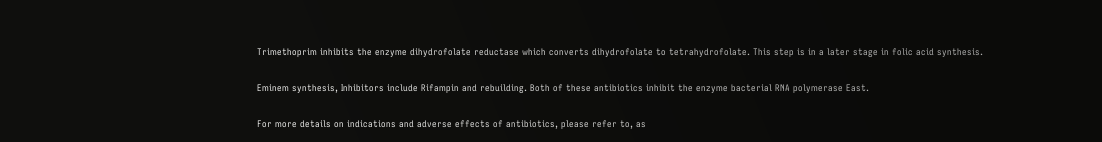Trimethoprim inhibits the enzyme dihydrofolate reductase which converts dihydrofolate to tetrahydrofolate. This step is in a later stage in folic acid synthesis.

Eminem synthesis, Inhibitors include Rifampin and rebuilding. Both of these antibiotics inhibit the enzyme bacterial RNA polymerase East.

For more details on indications and adverse effects of antibiotics, please refer to, as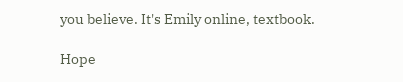you believe. It's Emily online, textbook.

Hope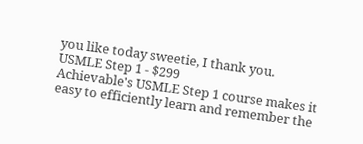you like today sweetie, I thank you.
USMLE Step 1 - $299
Achievable's USMLE Step 1 course makes it easy to efficiently learn and remember the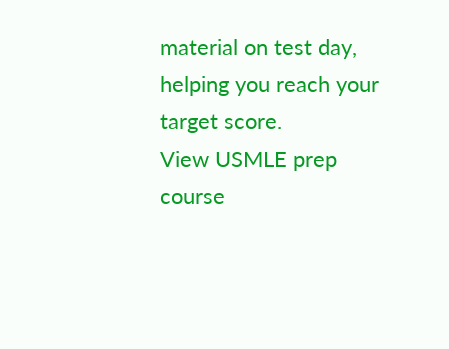material on test day, helping you reach your target score.
View USMLE prep course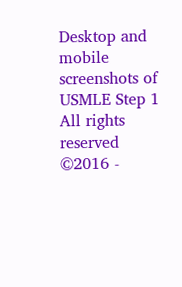Desktop and mobile screenshots of USMLE Step 1
All rights reserved ©2016 -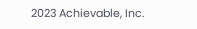2023 Achievable, Inc.